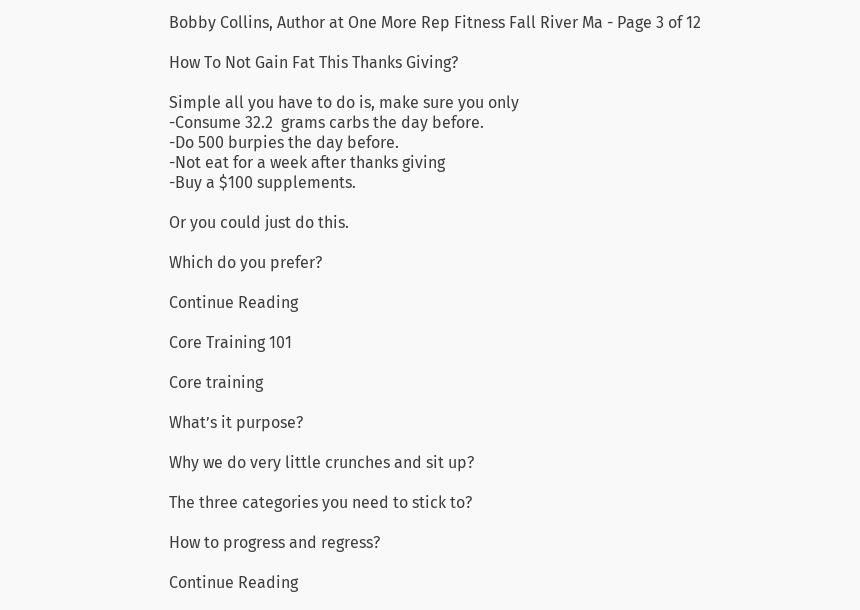Bobby Collins, Author at One More Rep Fitness Fall River Ma - Page 3 of 12

How To Not Gain Fat This Thanks Giving?

Simple all you have to do is, make sure you only
-Consume 32.2  grams carbs the day before.
-Do 500 burpies the day before.
-Not eat for a week after thanks giving
-Buy a $100 supplements.

Or you could just do this.

Which do you prefer?

Continue Reading

Core Training 101

Core training

What’s it purpose?

Why we do very little crunches and sit up?

The three categories you need to stick to?

How to progress and regress?

Continue Reading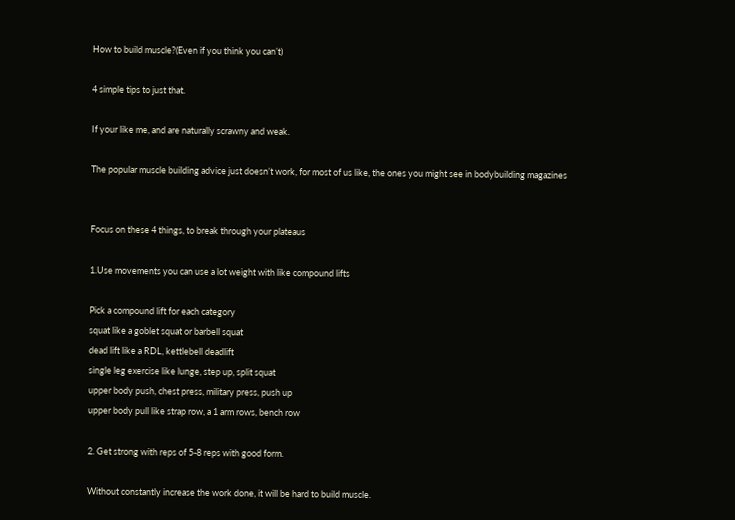How to build muscle?(Even if you think you can’t)

4 simple tips to just that.

If your like me, and are naturally scrawny and weak.

The popular muscle building advice just doesn’t work, for most of us like, the ones you might see in bodybuilding magazines


Focus on these 4 things, to break through your plateaus

1.Use movements you can use a lot weight with like compound lifts

Pick a compound lift for each category
squat like a goblet squat or barbell squat
dead lift like a RDL, kettlebell deadlift
single leg exercise like lunge, step up, split squat
upper body push, chest press, military press, push up
upper body pull like strap row, a 1 arm rows, bench row

2. Get strong with reps of 5-8 reps with good form.

Without constantly increase the work done, it will be hard to build muscle.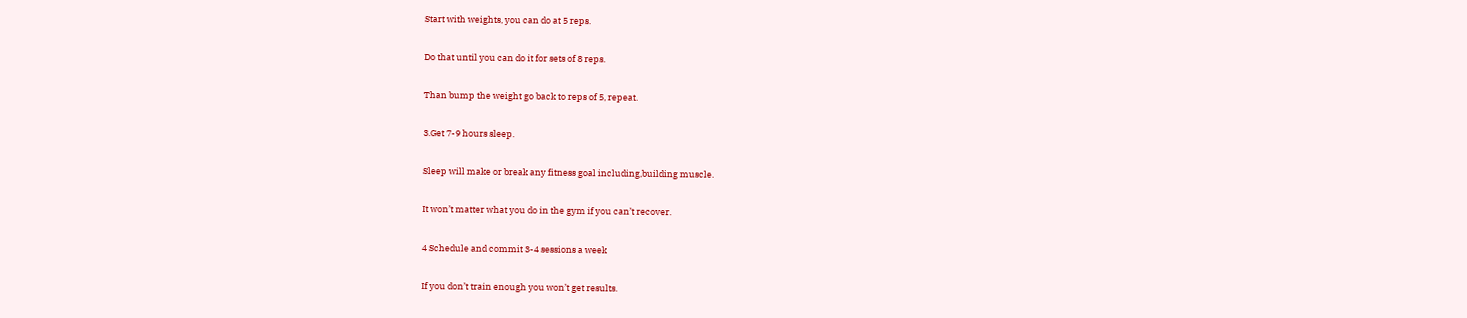Start with weights, you can do at 5 reps.

Do that until you can do it for sets of 8 reps.

Than bump the weight go back to reps of 5, repeat.

3.Get 7-9 hours sleep.

Sleep will make or break any fitness goal including,building muscle.

It won’t matter what you do in the gym if you can’t recover.

4 Schedule and commit 3-4 sessions a week

If you don’t train enough you won’t get results.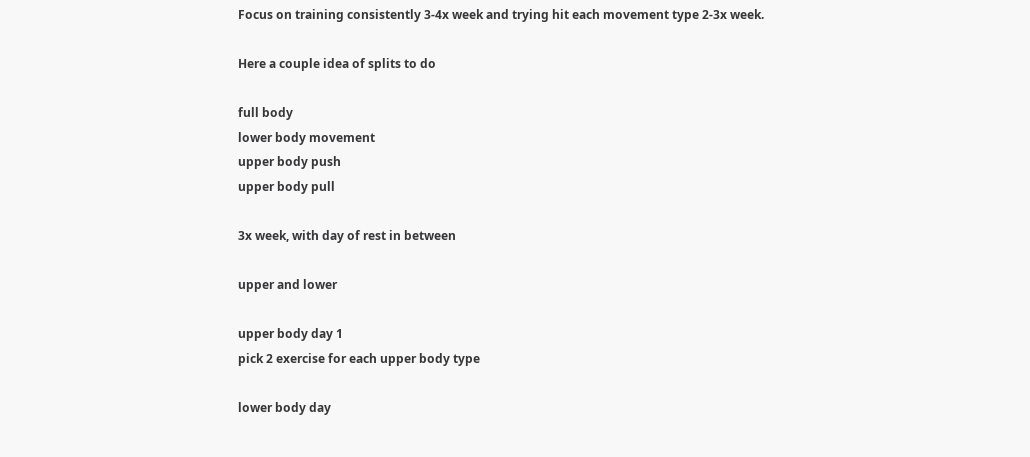Focus on training consistently 3-4x week and trying hit each movement type 2-3x week.

Here a couple idea of splits to do

full body
lower body movement
upper body push
upper body pull

3x week, with day of rest in between

upper and lower

upper body day 1
pick 2 exercise for each upper body type

lower body day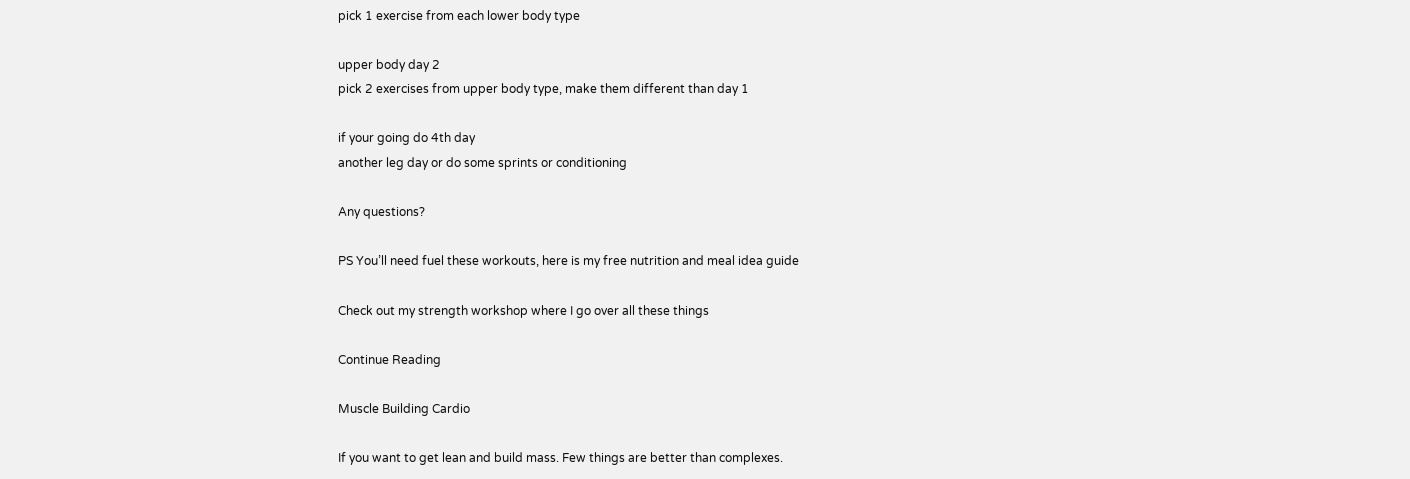pick 1 exercise from each lower body type

upper body day 2
pick 2 exercises from upper body type, make them different than day 1

if your going do 4th day
another leg day or do some sprints or conditioning

Any questions?

PS You’ll need fuel these workouts, here is my free nutrition and meal idea guide

Check out my strength workshop where I go over all these things

Continue Reading

Muscle Building Cardio

If you want to get lean and build mass. Few things are better than complexes.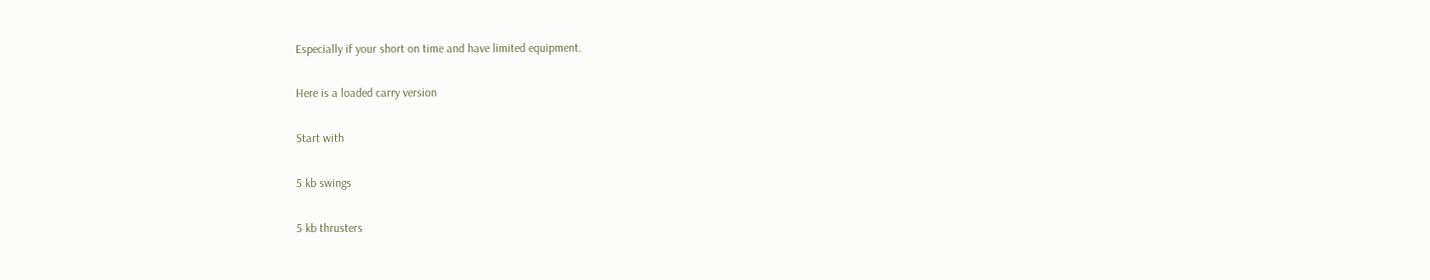Especially if your short on time and have limited equipment.

Here is a loaded carry version

Start with

5 kb swings

5 kb thrusters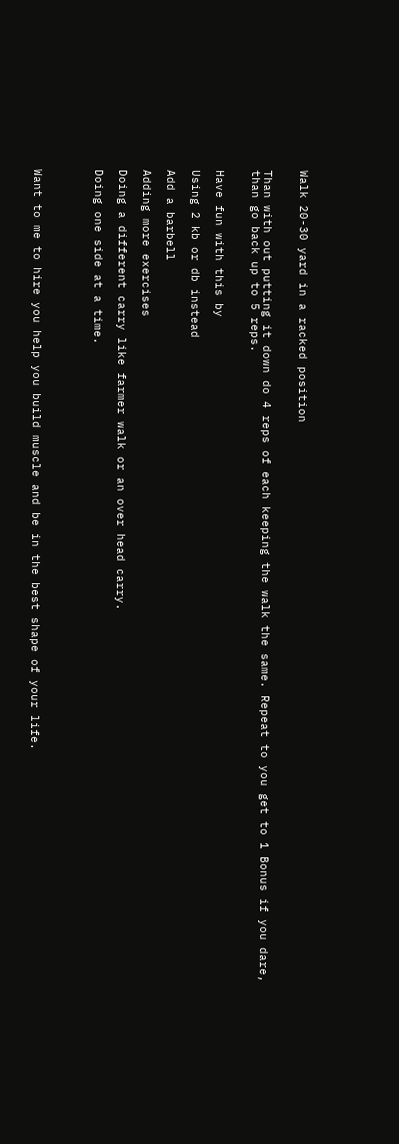Walk 20-30 yard in a racked position


Than with out putting it down do 4 reps of each keeping the walk the same. Repeat to you get to 1 Bonus if you dare, than go back up to 5 reps.


Have fun with this by

Using 2 kb or db instead

Add a barbell

Adding more exercises

Doing a different carry like farmer walk or an over head carry.

Doing one side at a time.




Want to me to hire you help you build muscle and be in the best shape of your life.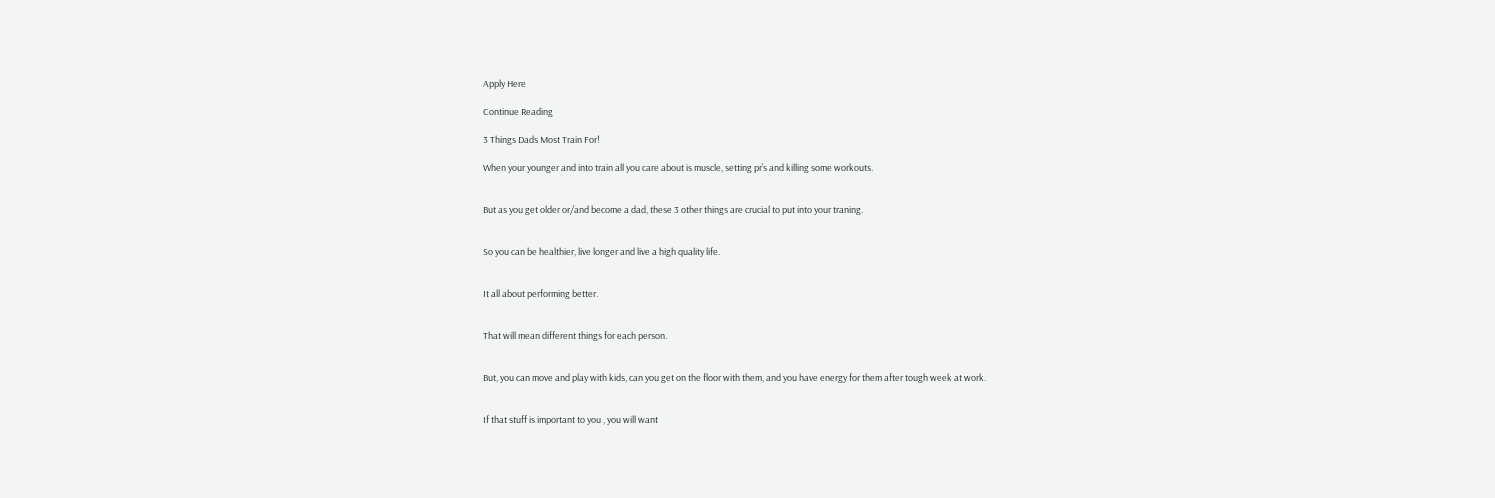Apply Here

Continue Reading

3 Things Dads Most Train For!

When your younger and into train all you care about is muscle, setting pr’s and killing some workouts.


But as you get older or/and become a dad, these 3 other things are crucial to put into your traning.


So you can be healthier, live longer and live a high quality life.


It all about performing better.


That will mean different things for each person.


But, you can move and play with kids, can you get on the floor with them, and you have energy for them after tough week at work.


If that stuff is important to you , you will want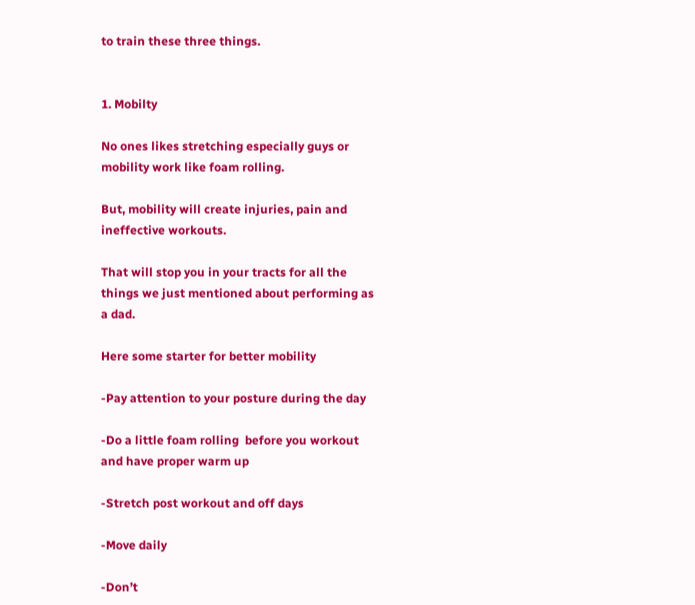to train these three things.


1. Mobilty

No ones likes stretching especially guys or mobility work like foam rolling.

But, mobility will create injuries, pain and ineffective workouts.

That will stop you in your tracts for all the things we just mentioned about performing as a dad.

Here some starter for better mobility

-Pay attention to your posture during the day

-Do a little foam rolling  before you workout and have proper warm up

-Stretch post workout and off days

-Move daily

-Don’t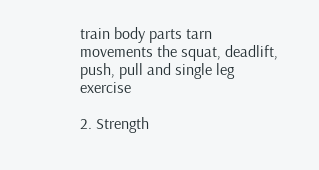train body parts tarn movements the squat, deadlift, push, pull and single leg exercise

2. Strength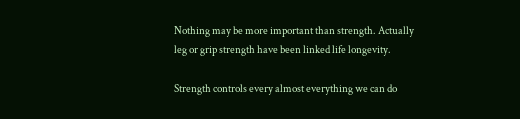Nothing may be more important than strength. Actually leg or grip strength have been linked life longevity.

Strength controls every almost everything we can do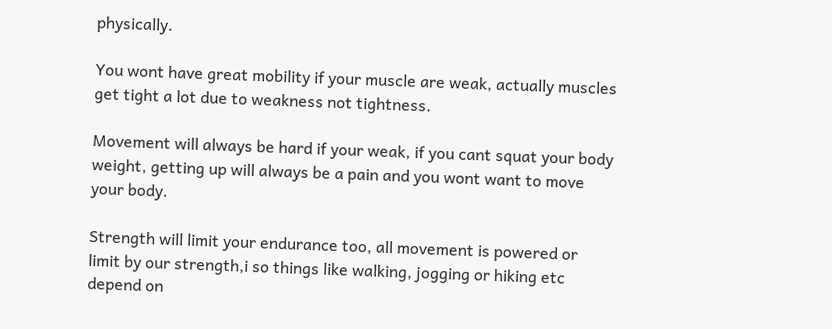physically.

You wont have great mobility if your muscle are weak, actually muscles get tight a lot due to weakness not tightness.

Movement will always be hard if your weak, if you cant squat your body weight, getting up will always be a pain and you wont want to move your body.

Strength will limit your endurance too, all movement is powered or limit by our strength,i so things like walking, jogging or hiking etc depend on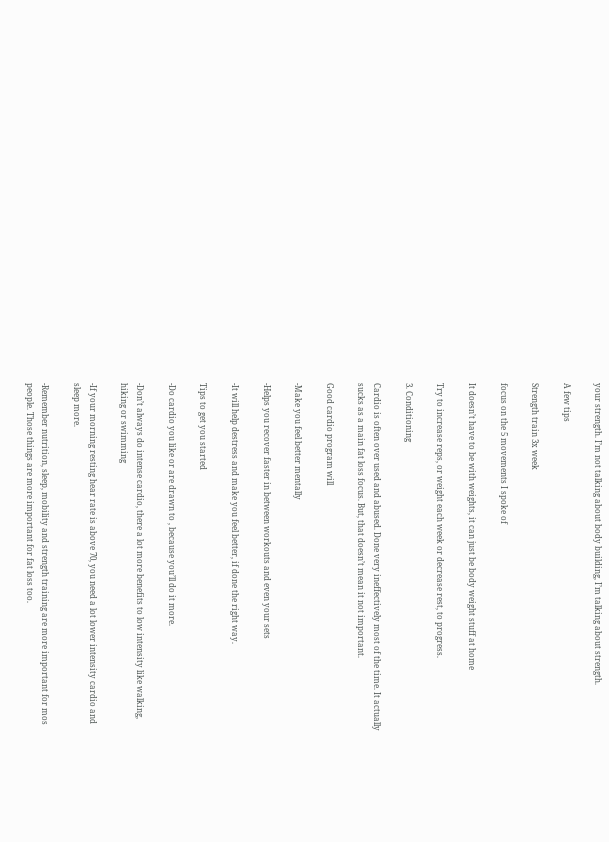your strength. I’m not talking about body building, I’m talking about strength.

A few tips

Strength train 3x week

focus on the 5 movements I spoke of

It doesn’t have to be with weights, it can just be body weight stuff at home

Try to increase reps, or weight each week or decrease rest, to progress.

3. Conditioning

Cardio is often over used and abused. Done very ineffectively most of the time. It actually sucks as a main fat loss focus. But, that doesn’t mean it not important.

Good cardio program will

-Make you feel better mentally

-Helps you recover faster in between workouts and even your sets

-It will help destress and make you feel better, if done the right way.

Tips to get you started

-Do cardio you like or are drawn to , because you’ll do it more.

-Don’t always do intense cardio, there a lot more benefits to low intensity like walking, hiking or swimming

-If your morning resting hear rate is above 70, you need a lot lower intensity cardio and sleep more.

-Remember nutrition, sleep, mobility and strength training are more important for mos people. Those things are more important for fat loss too.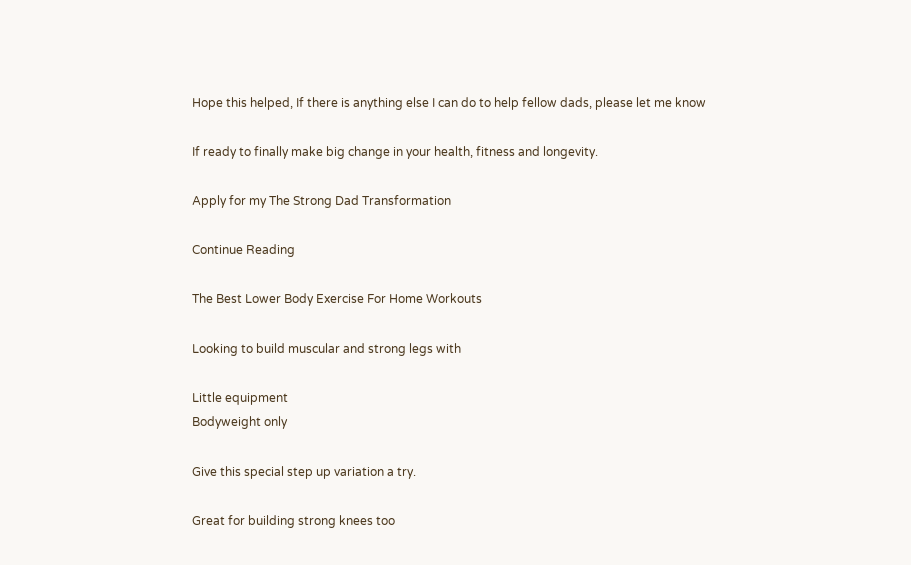Hope this helped, If there is anything else I can do to help fellow dads, please let me know

If ready to finally make big change in your health, fitness and longevity.

Apply for my The Strong Dad Transformation

Continue Reading

The Best Lower Body Exercise For Home Workouts

Looking to build muscular and strong legs with

Little equipment
Bodyweight only

Give this special step up variation a try.

Great for building strong knees too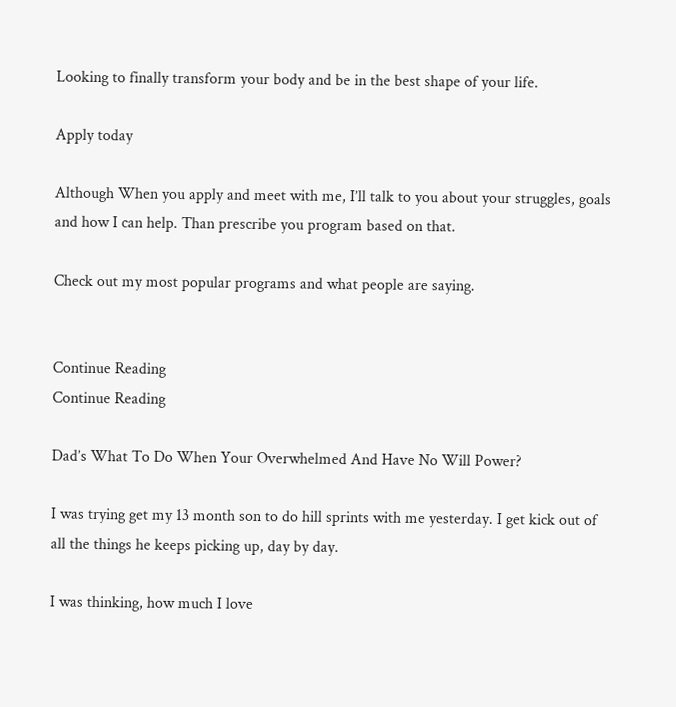Looking to finally transform your body and be in the best shape of your life.

Apply today

Although When you apply and meet with me, I’ll talk to you about your struggles, goals and how I can help. Than prescribe you program based on that.

Check out my most popular programs and what people are saying.


Continue Reading
Continue Reading

Dad’s What To Do When Your Overwhelmed And Have No Will Power?

I was trying get my 13 month son to do hill sprints with me yesterday. I get kick out of all the things he keeps picking up, day by day.

I was thinking, how much I love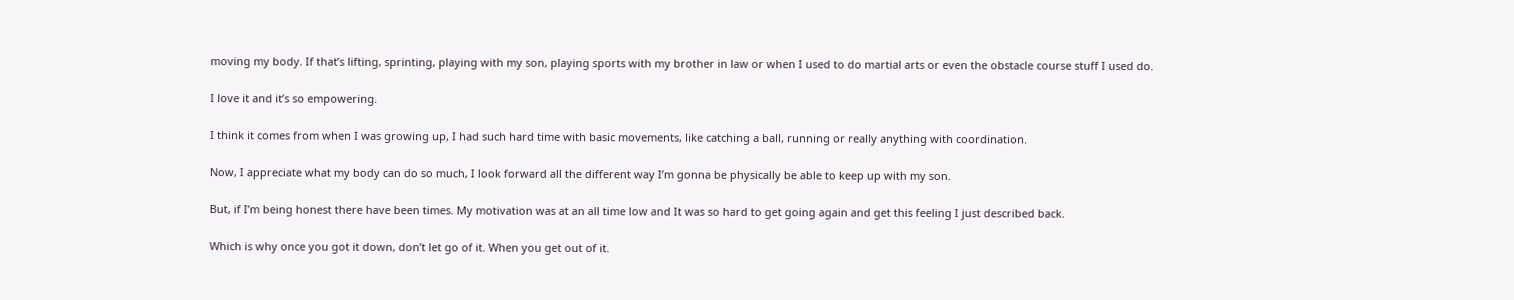moving my body. If that’s lifting, sprinting, playing with my son, playing sports with my brother in law or when I used to do martial arts or even the obstacle course stuff I used do.

I love it and it’s so empowering.

I think it comes from when I was growing up, I had such hard time with basic movements, like catching a ball, running or really anything with coordination.

Now, I appreciate what my body can do so much, I look forward all the different way I’m gonna be physically be able to keep up with my son.

But, if I’m being honest there have been times. My motivation was at an all time low and It was so hard to get going again and get this feeling I just described back.

Which is why once you got it down, don’t let go of it. When you get out of it.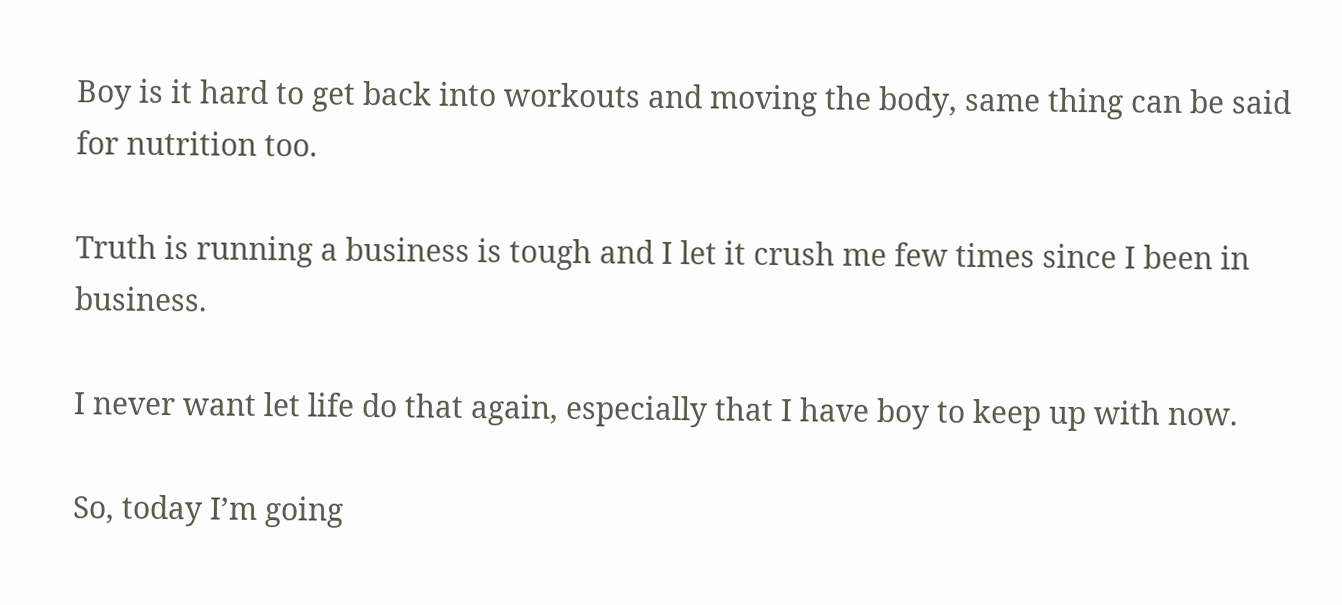Boy is it hard to get back into workouts and moving the body, same thing can be said for nutrition too.

Truth is running a business is tough and I let it crush me few times since I been in business.

I never want let life do that again, especially that I have boy to keep up with now.

So, today I’m going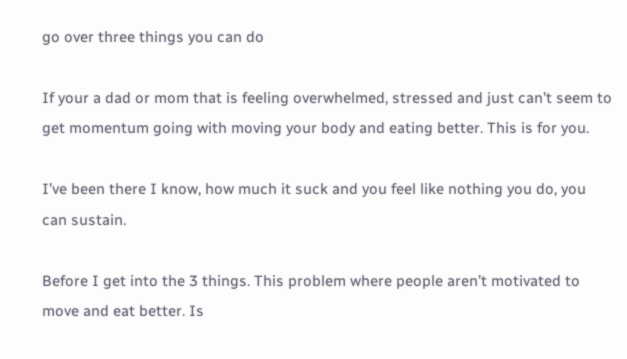go over three things you can do

If your a dad or mom that is feeling overwhelmed, stressed and just can’t seem to get momentum going with moving your body and eating better. This is for you.

I’ve been there I know, how much it suck and you feel like nothing you do, you can sustain.

Before I get into the 3 things. This problem where people aren’t motivated to move and eat better. Is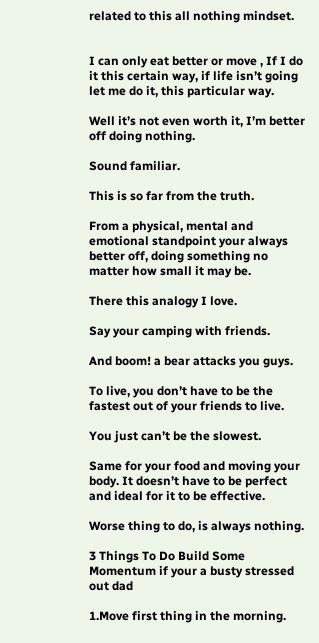related to this all nothing mindset.


I can only eat better or move , If I do it this certain way, if life isn’t going let me do it, this particular way.

Well it’s not even worth it, I’m better off doing nothing.

Sound familiar.

This is so far from the truth.

From a physical, mental and emotional standpoint your always better off, doing something no matter how small it may be.

There this analogy I love.

Say your camping with friends.

And boom! a bear attacks you guys.

To live, you don’t have to be the fastest out of your friends to live.

You just can’t be the slowest.

Same for your food and moving your body. It doesn’t have to be perfect and ideal for it to be effective.

Worse thing to do, is always nothing.

3 Things To Do Build Some Momentum if your a busty stressed out dad

1.Move first thing in the morning.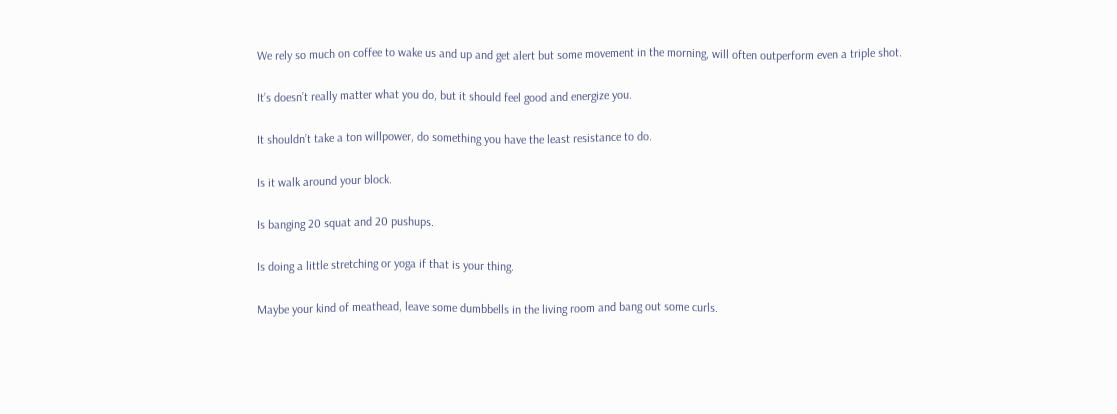We rely so much on coffee to wake us and up and get alert but some movement in the morning, will often outperform even a triple shot.

It’s doesn’t really matter what you do, but it should feel good and energize you.

It shouldn’t take a ton willpower, do something you have the least resistance to do.

Is it walk around your block.

Is banging 20 squat and 20 pushups.

Is doing a little stretching or yoga if that is your thing.

Maybe your kind of meathead, leave some dumbbells in the living room and bang out some curls.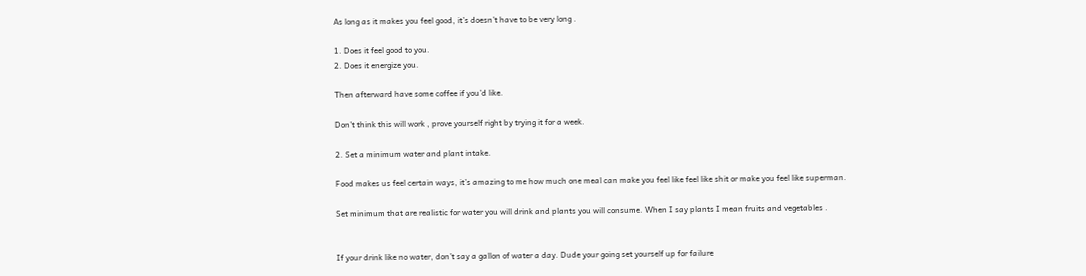As long as it makes you feel good, it’s doesn’t have to be very long .

1. Does it feel good to you.
2. Does it energize you.

Then afterward have some coffee if you’d like.

Don’t think this will work , prove yourself right by trying it for a week.

2. Set a minimum water and plant intake.

Food makes us feel certain ways, it’s amazing to me how much one meal can make you feel like feel like shit or make you feel like superman.

Set minimum that are realistic for water you will drink and plants you will consume. When I say plants I mean fruits and vegetables .


If your drink like no water, don’t say a gallon of water a day. Dude your going set yourself up for failure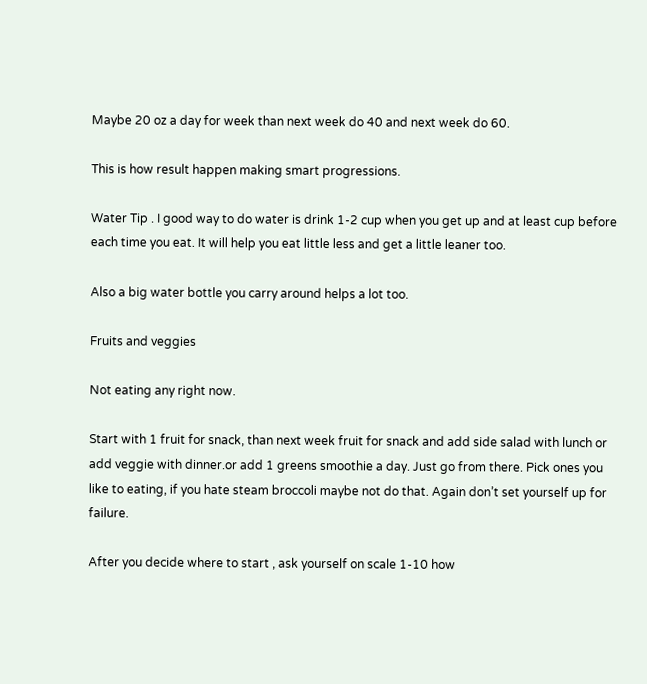Maybe 20 oz a day for week than next week do 40 and next week do 60.

This is how result happen making smart progressions.

Water Tip . I good way to do water is drink 1-2 cup when you get up and at least cup before each time you eat. It will help you eat little less and get a little leaner too.

Also a big water bottle you carry around helps a lot too.

Fruits and veggies

Not eating any right now.

Start with 1 fruit for snack, than next week fruit for snack and add side salad with lunch or add veggie with dinner.or add 1 greens smoothie a day. Just go from there. Pick ones you like to eating, if you hate steam broccoli maybe not do that. Again don’t set yourself up for failure.

After you decide where to start , ask yourself on scale 1-10 how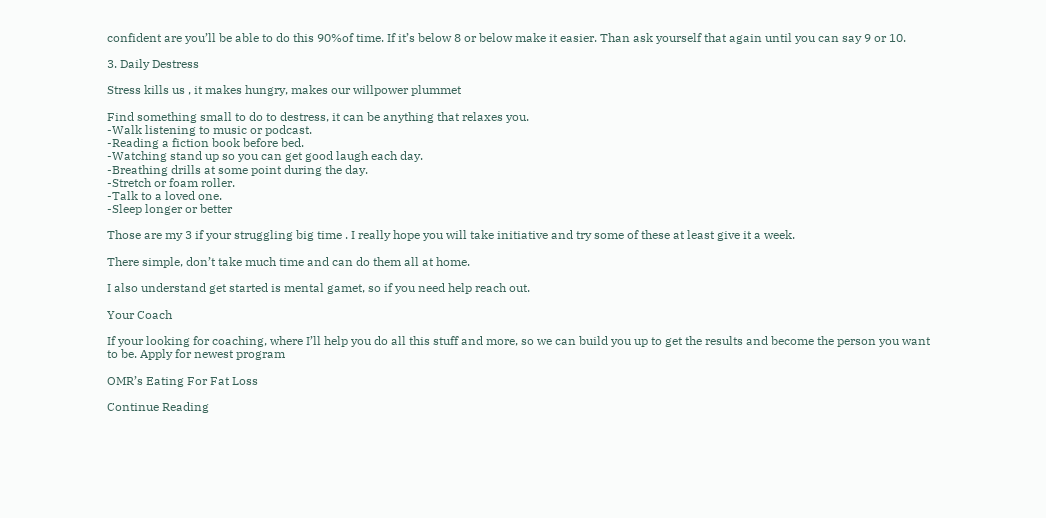confident are you’ll be able to do this 90%of time. If it’s below 8 or below make it easier. Than ask yourself that again until you can say 9 or 10.

3. Daily Destress

Stress kills us , it makes hungry, makes our willpower plummet

Find something small to do to destress, it can be anything that relaxes you.
-Walk listening to music or podcast.
-Reading a fiction book before bed.
-Watching stand up so you can get good laugh each day.
-Breathing drills at some point during the day.
-Stretch or foam roller.
-Talk to a loved one.
-Sleep longer or better

Those are my 3 if your struggling big time . I really hope you will take initiative and try some of these at least give it a week.

There simple, don’t take much time and can do them all at home.

I also understand get started is mental gamet, so if you need help reach out.

Your Coach

If your looking for coaching, where I’ll help you do all this stuff and more, so we can build you up to get the results and become the person you want to be. Apply for newest program

OMR’s Eating For Fat Loss

Continue Reading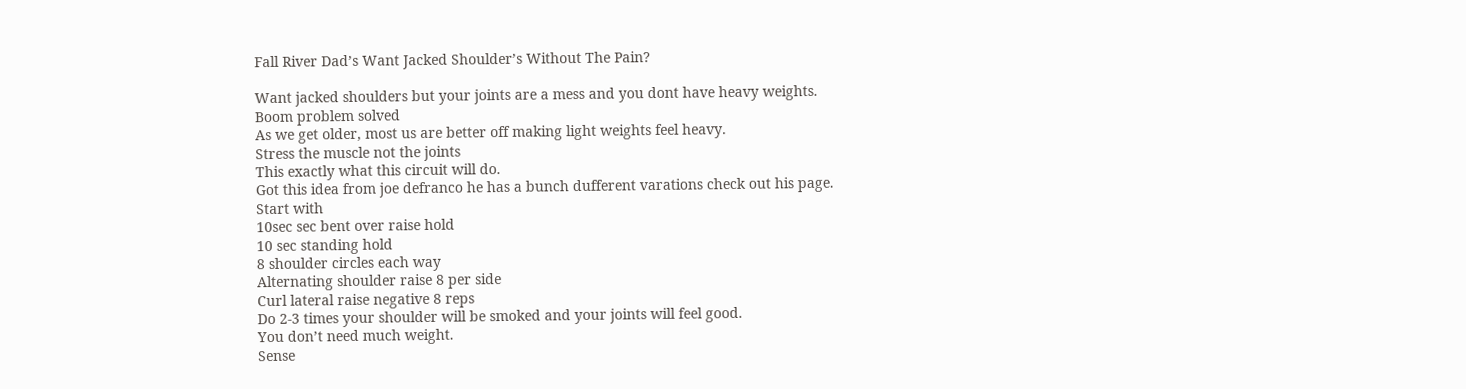Fall River Dad’s Want Jacked Shoulder’s Without The Pain?

Want jacked shoulders but your joints are a mess and you dont have heavy weights.
Boom problem solved
As we get older, most us are better off making light weights feel heavy.
Stress the muscle not the joints
This exactly what this circuit will do.
Got this idea from joe defranco he has a bunch dufferent varations check out his page.
Start with
10sec sec bent over raise hold
10 sec standing hold
8 shoulder circles each way
Alternating shoulder raise 8 per side
Curl lateral raise negative 8 reps
Do 2-3 times your shoulder will be smoked and your joints will feel good.
You don’t need much weight.
Sense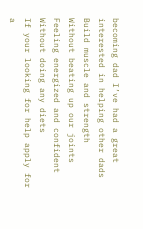becoming dad I’ve had a great interested in helping other dads
Build muscle and strength
Without beating up our joints
Feeling energized and confident
Without doing any diets
If your looking for help apply for a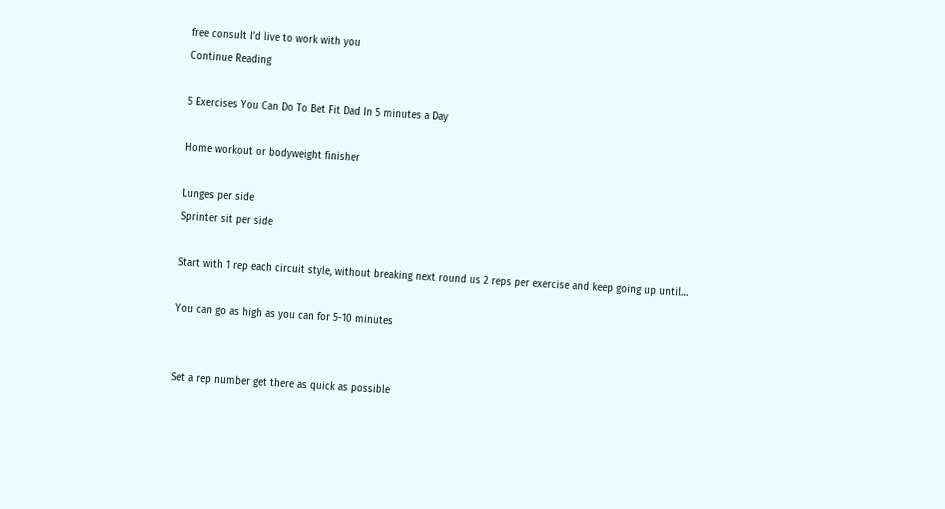free consult I’d live to work with you
Continue Reading

5 Exercises You Can Do To Bet Fit Dad In 5 minutes a Day

Home workout or bodyweight finisher

Lunges per side
Sprinter sit per side

Start with 1 rep each circuit style, without breaking next round us 2 reps per exercise and keep going up until…

You can go as high as you can for 5-10 minutes


Set a rep number get there as quick as possible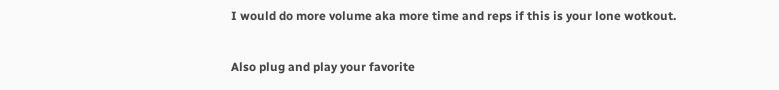I would do more volume aka more time and reps if this is your lone wotkout.

Also plug and play your favorite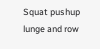Squat pushup lunge and row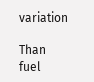variation

Than fuel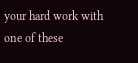your hard work with one of these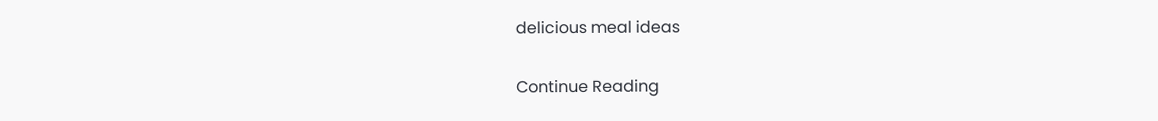delicious meal ideas

Continue Reading